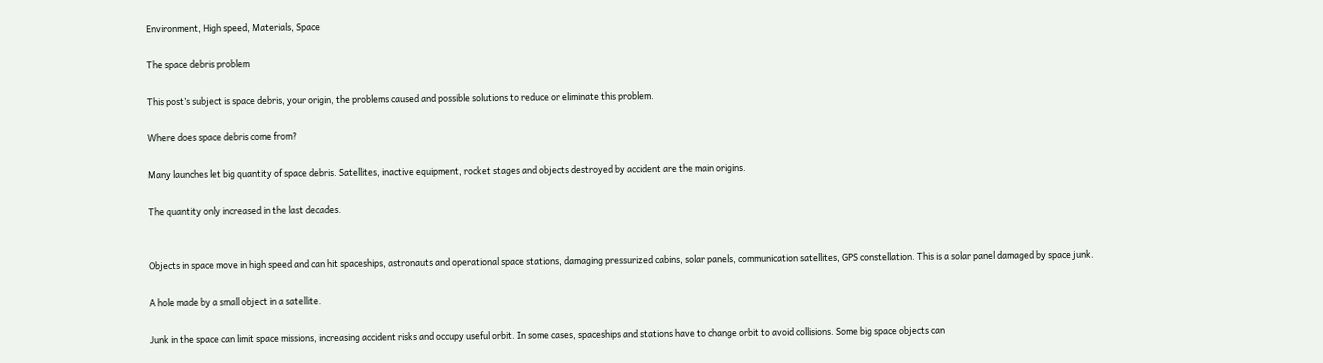Environment, High speed, Materials, Space

The space debris problem

This post’s subject is space debris, your origin, the problems caused and possible solutions to reduce or eliminate this problem.

Where does space debris come from?

Many launches let big quantity of space debris. Satellites, inactive equipment, rocket stages and objects destroyed by accident are the main origins.

The quantity only increased in the last decades.


Objects in space move in high speed and can hit spaceships, astronauts and operational space stations, damaging pressurized cabins, solar panels, communication satellites, GPS constellation. This is a solar panel damaged by space junk.

A hole made by a small object in a satellite.

Junk in the space can limit space missions, increasing accident risks and occupy useful orbit. In some cases, spaceships and stations have to change orbit to avoid collisions. Some big space objects can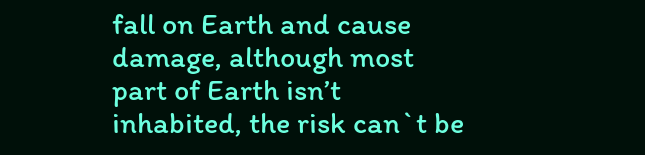fall on Earth and cause damage, although most part of Earth isn’t inhabited, the risk can`t be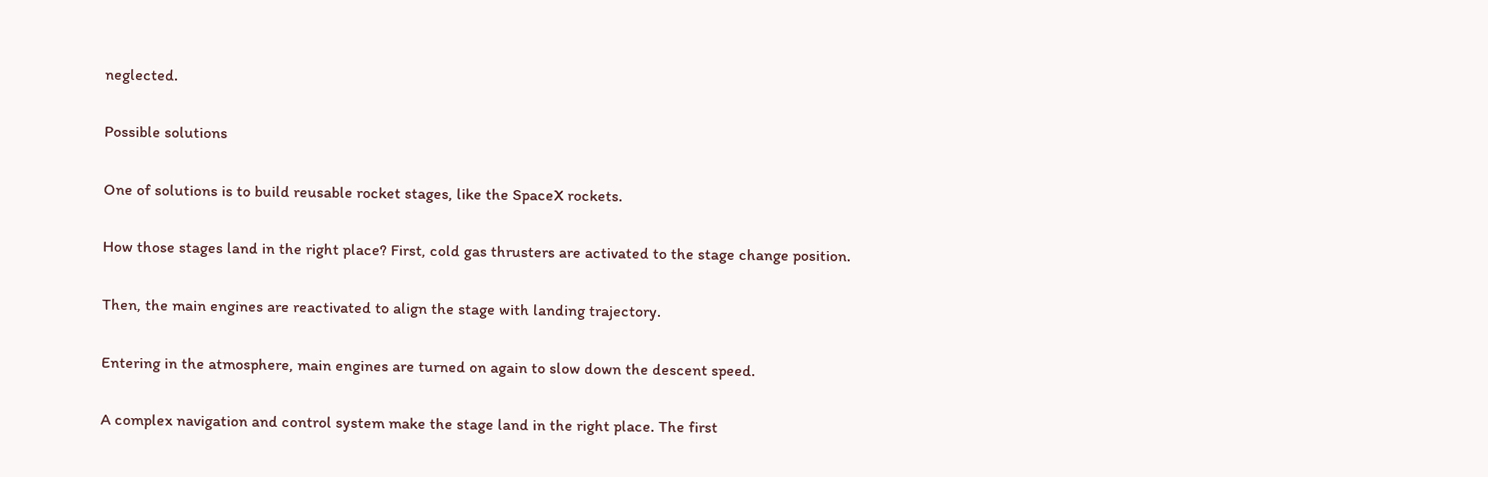neglected.

Possible solutions

One of solutions is to build reusable rocket stages, like the SpaceX rockets.

How those stages land in the right place? First, cold gas thrusters are activated to the stage change position.

Then, the main engines are reactivated to align the stage with landing trajectory.

Entering in the atmosphere, main engines are turned on again to slow down the descent speed.

A complex navigation and control system make the stage land in the right place. The first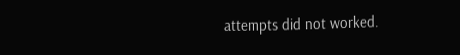attempts did not worked.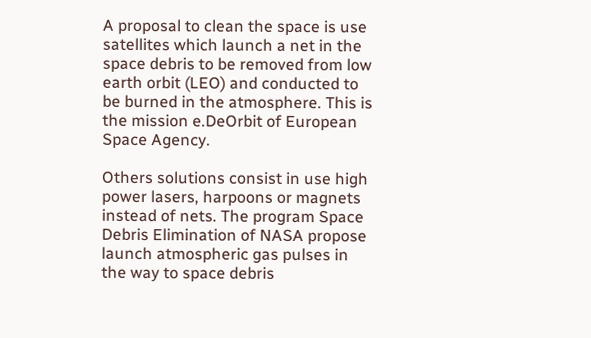A proposal to clean the space is use satellites which launch a net in the space debris to be removed from low earth orbit (LEO) and conducted to be burned in the atmosphere. This is the mission e.DeOrbit of European Space Agency.

Others solutions consist in use high power lasers, harpoons or magnets instead of nets. The program Space Debris Elimination of NASA propose launch atmospheric gas pulses in the way to space debris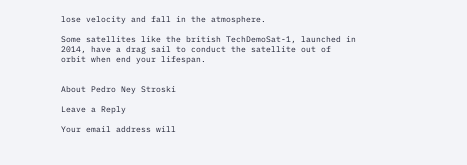lose velocity and fall in the atmosphere.

Some satellites like the british TechDemoSat-1, launched in 2014, have a drag sail to conduct the satellite out of orbit when end your lifespan.


About Pedro Ney Stroski

Leave a Reply

Your email address will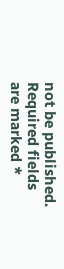not be published. Required fields are marked *